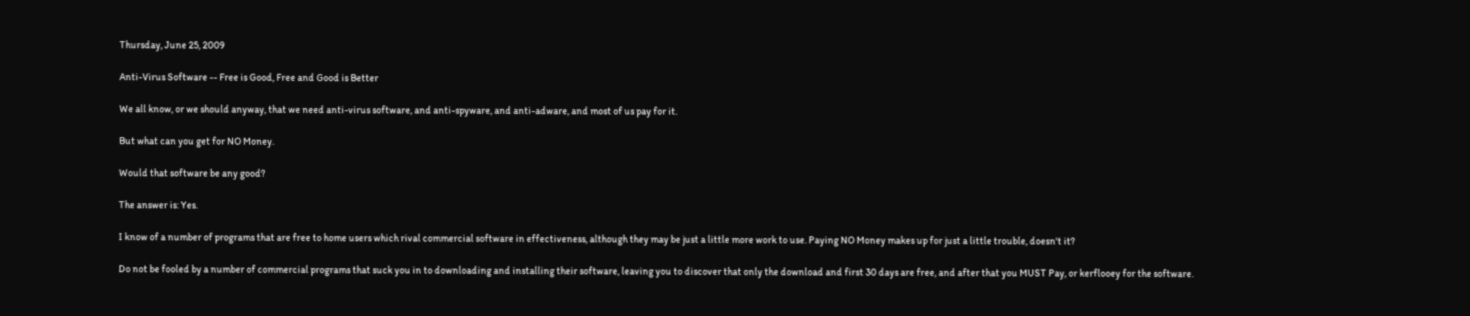Thursday, June 25, 2009

Anti-Virus Software -- Free is Good, Free and Good is Better

We all know, or we should anyway, that we need anti-virus software, and anti-spyware, and anti-adware, and most of us pay for it.

But what can you get for NO Money.

Would that software be any good?

The answer is: Yes.

I know of a number of programs that are free to home users which rival commercial software in effectiveness, although they may be just a little more work to use. Paying NO Money makes up for just a little trouble, doesn't it?

Do not be fooled by a number of commercial programs that suck you in to downloading and installing their software, leaving you to discover that only the download and first 30 days are free, and after that you MUST Pay, or kerflooey for the software.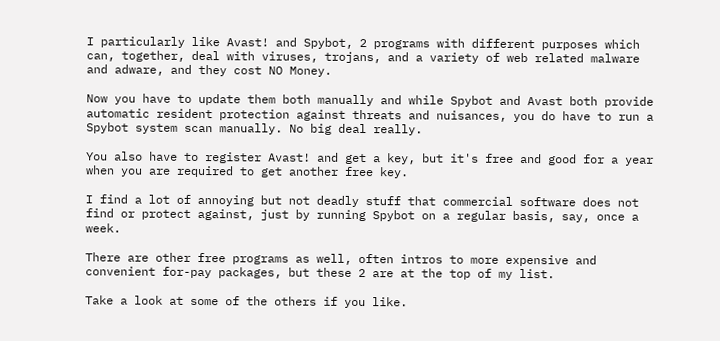I particularly like Avast! and Spybot, 2 programs with different purposes which can, together, deal with viruses, trojans, and a variety of web related malware and adware, and they cost NO Money.

Now you have to update them both manually and while Spybot and Avast both provide automatic resident protection against threats and nuisances, you do have to run a Spybot system scan manually. No big deal really.

You also have to register Avast! and get a key, but it's free and good for a year when you are required to get another free key.

I find a lot of annoying but not deadly stuff that commercial software does not find or protect against, just by running Spybot on a regular basis, say, once a week.

There are other free programs as well, often intros to more expensive and convenient for-pay packages, but these 2 are at the top of my list.

Take a look at some of the others if you like.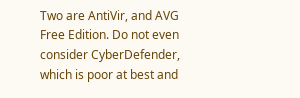Two are AntiVir, and AVG Free Edition. Do not even consider CyberDefender, which is poor at best and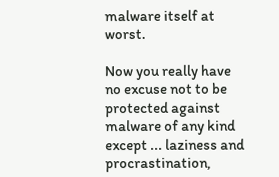malware itself at worst.

Now you really have no excuse not to be protected against malware of any kind except ... laziness and procrastination,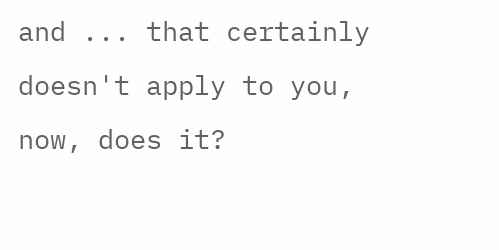and ... that certainly doesn't apply to you, now, does it?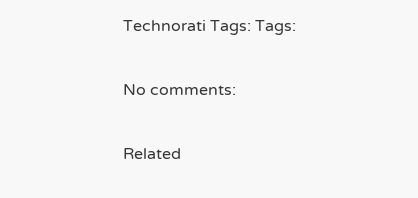Technorati Tags: Tags:

No comments:

Related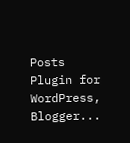Posts Plugin for WordPress, Blogger...